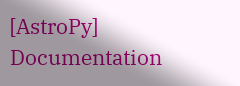[AstroPy] Documentation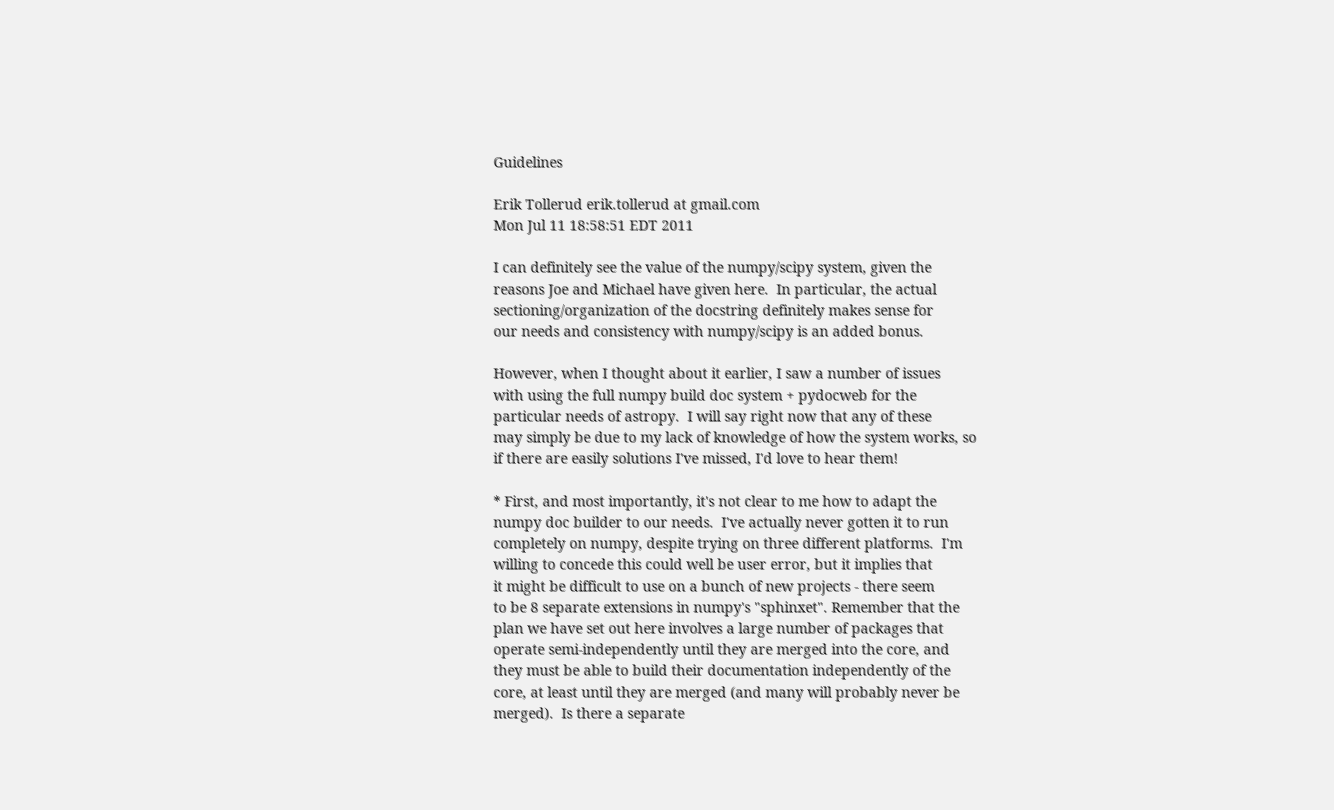Guidelines

Erik Tollerud erik.tollerud at gmail.com
Mon Jul 11 18:58:51 EDT 2011

I can definitely see the value of the numpy/scipy system, given the
reasons Joe and Michael have given here.  In particular, the actual
sectioning/organization of the docstring definitely makes sense for
our needs and consistency with numpy/scipy is an added bonus.

However, when I thought about it earlier, I saw a number of issues
with using the full numpy build doc system + pydocweb for the
particular needs of astropy.  I will say right now that any of these
may simply be due to my lack of knowledge of how the system works, so
if there are easily solutions I've missed, I'd love to hear them!

* First, and most importantly, it's not clear to me how to adapt the
numpy doc builder to our needs.  I've actually never gotten it to run
completely on numpy, despite trying on three different platforms.  I'm
willing to concede this could well be user error, but it implies that
it might be difficult to use on a bunch of new projects - there seem
to be 8 separate extensions in numpy's "sphinxet". Remember that the
plan we have set out here involves a large number of packages that
operate semi-independently until they are merged into the core, and
they must be able to build their documentation independently of the
core, at least until they are merged (and many will probably never be
merged).  Is there a separate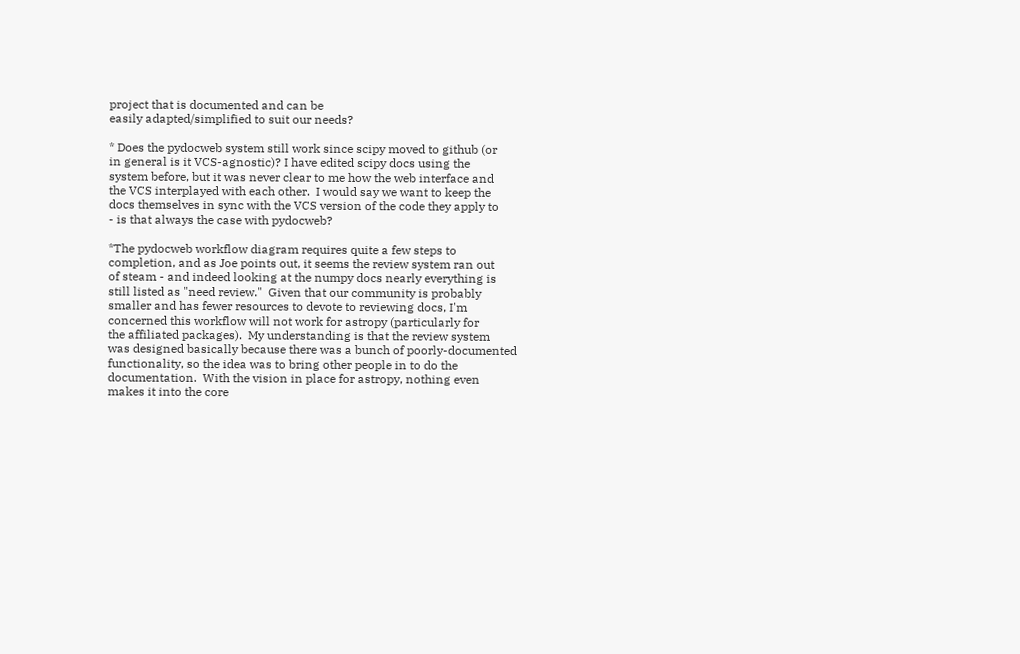project that is documented and can be
easily adapted/simplified to suit our needs?

* Does the pydocweb system still work since scipy moved to github (or
in general is it VCS-agnostic)? I have edited scipy docs using the
system before, but it was never clear to me how the web interface and
the VCS interplayed with each other.  I would say we want to keep the
docs themselves in sync with the VCS version of the code they apply to
- is that always the case with pydocweb?

*The pydocweb workflow diagram requires quite a few steps to
completion, and as Joe points out, it seems the review system ran out
of steam - and indeed looking at the numpy docs nearly everything is
still listed as "need review."  Given that our community is probably
smaller and has fewer resources to devote to reviewing docs, I'm
concerned this workflow will not work for astropy (particularly for
the affiliated packages).  My understanding is that the review system
was designed basically because there was a bunch of poorly-documented
functionality, so the idea was to bring other people in to do the
documentation.  With the vision in place for astropy, nothing even
makes it into the core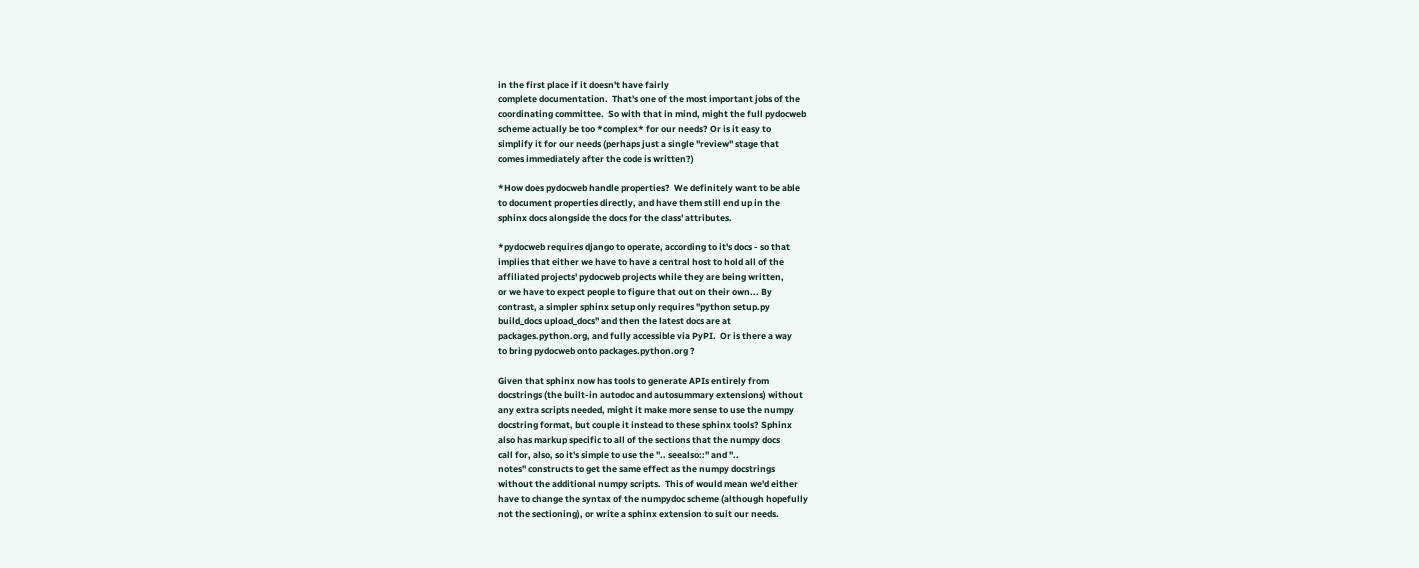in the first place if it doesn't have fairly
complete documentation.  That's one of the most important jobs of the
coordinating committee.  So with that in mind, might the full pydocweb
scheme actually be too *complex* for our needs? Or is it easy to
simplify it for our needs (perhaps just a single "review" stage that
comes immediately after the code is written?)

*How does pydocweb handle properties?  We definitely want to be able
to document properties directly, and have them still end up in the
sphinx docs alongside the docs for the class' attributes.

*pydocweb requires django to operate, according to it's docs - so that
implies that either we have to have a central host to hold all of the
affiliated projects' pydocweb projects while they are being written,
or we have to expect people to figure that out on their own... By
contrast, a simpler sphinx setup only requires "python setup.py
build_docs upload_docs" and then the latest docs are at
packages.python.org, and fully accessible via PyPI.  Or is there a way
to bring pydocweb onto packages.python.org ?

Given that sphinx now has tools to generate APIs entirely from
docstrings (the built-in autodoc and autosummary extensions) without
any extra scripts needed, might it make more sense to use the numpy
docstring format, but couple it instead to these sphinx tools? Sphinx
also has markup specific to all of the sections that the numpy docs
call for, also, so it's simple to use the ".. seealso::" and "..
notes" constructs to get the same effect as the numpy docstrings
without the additional numpy scripts.  This of would mean we'd either
have to change the syntax of the numpydoc scheme (although hopefully
not the sectioning), or write a sphinx extension to suit our needs.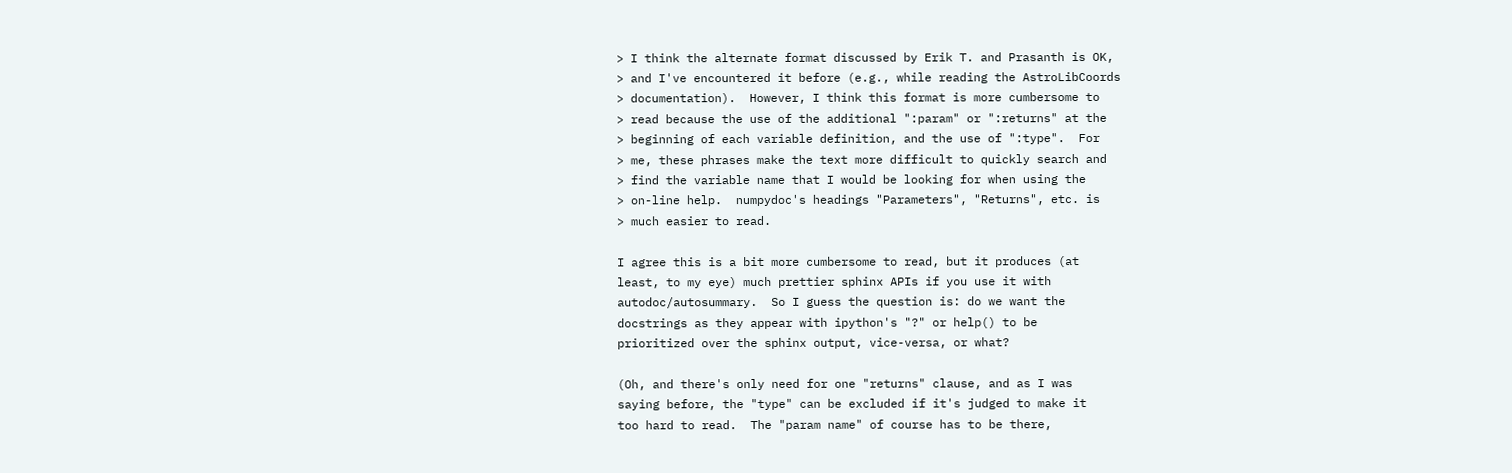> I think the alternate format discussed by Erik T. and Prasanth is OK,
> and I've encountered it before (e.g., while reading the AstroLibCoords
> documentation).  However, I think this format is more cumbersome to
> read because the use of the additional ":param" or ":returns" at the
> beginning of each variable definition, and the use of ":type".  For
> me, these phrases make the text more difficult to quickly search and
> find the variable name that I would be looking for when using the
> on-line help.  numpydoc's headings "Parameters", "Returns", etc. is
> much easier to read.

I agree this is a bit more cumbersome to read, but it produces (at
least, to my eye) much prettier sphinx APIs if you use it with
autodoc/autosummary.  So I guess the question is: do we want the
docstrings as they appear with ipython's "?" or help() to be
prioritized over the sphinx output, vice-versa, or what?

(Oh, and there's only need for one "returns" clause, and as I was
saying before, the "type" can be excluded if it's judged to make it
too hard to read.  The "param name" of course has to be there,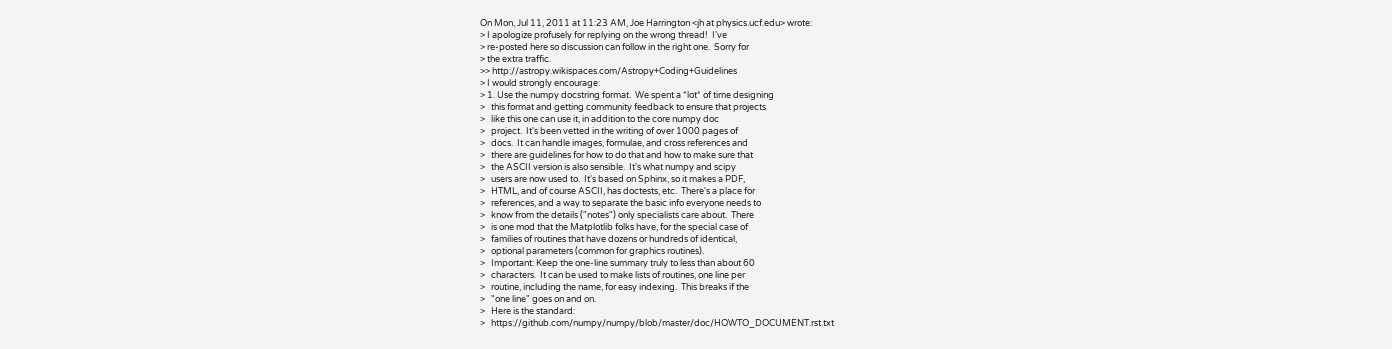On Mon, Jul 11, 2011 at 11:23 AM, Joe Harrington <jh at physics.ucf.edu> wrote:
> I apologize profusely for replying on the wrong thread!  I've
> re-posted here so discussion can follow in the right one.  Sorry for
> the extra traffic.
>> http://astropy.wikispaces.com/Astropy+Coding+Guidelines
> I would strongly encourage:
> 1. Use the numpy docstring format.  We spent a *lot* of time designing
>   this format and getting community feedback to ensure that projects
>   like this one can use it, in addition to the core numpy doc
>   project.  It's been vetted in the writing of over 1000 pages of
>   docs.  It can handle images, formulae, and cross references and
>   there are guidelines for how to do that and how to make sure that
>   the ASCII version is also sensible.  It's what numpy and scipy
>   users are now used to.  It's based on Sphinx, so it makes a PDF,
>   HTML, and of course ASCII, has doctests, etc.  There's a place for
>   references, and a way to separate the basic info everyone needs to
>   know from the details ("notes") only specialists care about.  There
>   is one mod that the Matplotlib folks have, for the special case of
>   families of routines that have dozens or hundreds of identical,
>   optional parameters (common for graphics routines).
>   Important: Keep the one-line summary truly to less than about 60
>   characters.  It can be used to make lists of routines, one line per
>   routine, including the name, for easy indexing.  This breaks if the
>   "one line" goes on and on.
>   Here is the standard:
>   https://github.com/numpy/numpy/blob/master/doc/HOWTO_DOCUMENT.rst.txt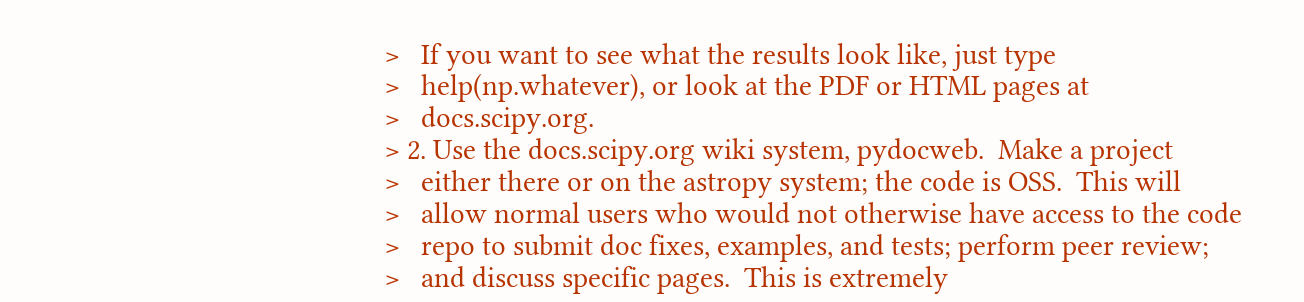>   If you want to see what the results look like, just type
>   help(np.whatever), or look at the PDF or HTML pages at
>   docs.scipy.org.
> 2. Use the docs.scipy.org wiki system, pydocweb.  Make a project
>   either there or on the astropy system; the code is OSS.  This will
>   allow normal users who would not otherwise have access to the code
>   repo to submit doc fixes, examples, and tests; perform peer review;
>   and discuss specific pages.  This is extremely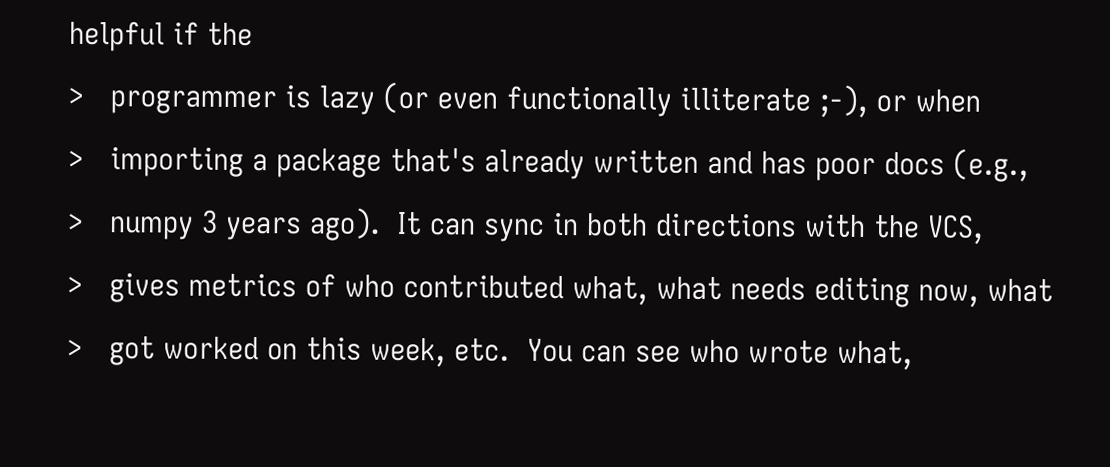helpful if the
>   programmer is lazy (or even functionally illiterate ;-), or when
>   importing a package that's already written and has poor docs (e.g.,
>   numpy 3 years ago).  It can sync in both directions with the VCS,
>   gives metrics of who contributed what, what needs editing now, what
>   got worked on this week, etc.  You can see who wrote what,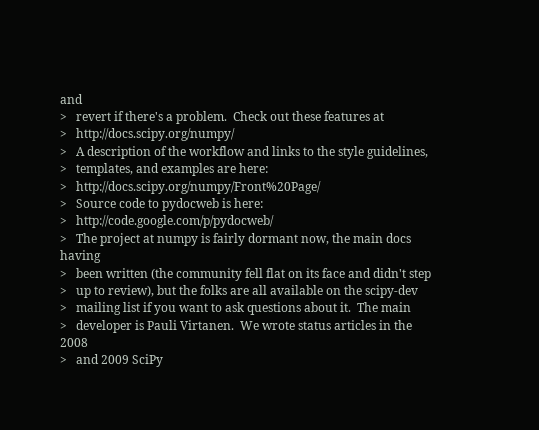and
>   revert if there's a problem.  Check out these features at
>   http://docs.scipy.org/numpy/
>   A description of the workflow and links to the style guidelines,
>   templates, and examples are here:
>   http://docs.scipy.org/numpy/Front%20Page/
>   Source code to pydocweb is here:
>   http://code.google.com/p/pydocweb/
>   The project at numpy is fairly dormant now, the main docs having
>   been written (the community fell flat on its face and didn't step
>   up to review), but the folks are all available on the scipy-dev
>   mailing list if you want to ask questions about it.  The main
>   developer is Pauli Virtanen.  We wrote status articles in the 2008
>   and 2009 SciPy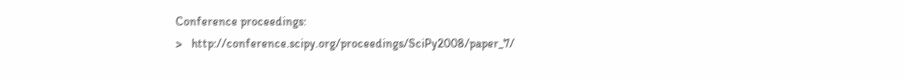Conference proceedings:
>   http://conference.scipy.org/proceedings/SciPy2008/paper_7/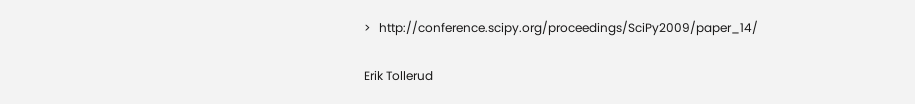>   http://conference.scipy.org/proceedings/SciPy2009/paper_14/

Erik Tollerud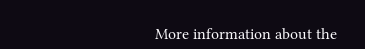More information about the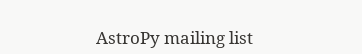AstroPy mailing list